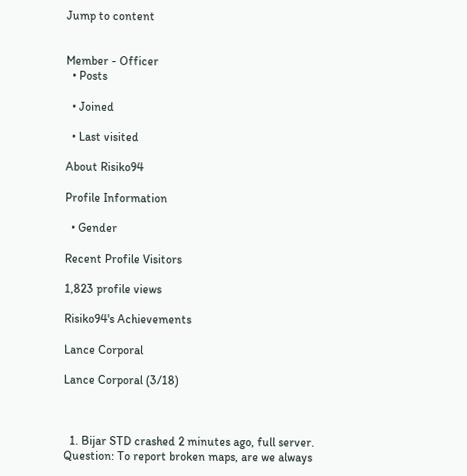Jump to content


Member - Officer
  • Posts

  • Joined

  • Last visited

About Risiko94

Profile Information

  • Gender

Recent Profile Visitors

1,823 profile views

Risiko94's Achievements

Lance Corporal

Lance Corporal (3/18)



  1. Bijar STD crashed 2 minutes ago, full server. Question: To report broken maps, are we always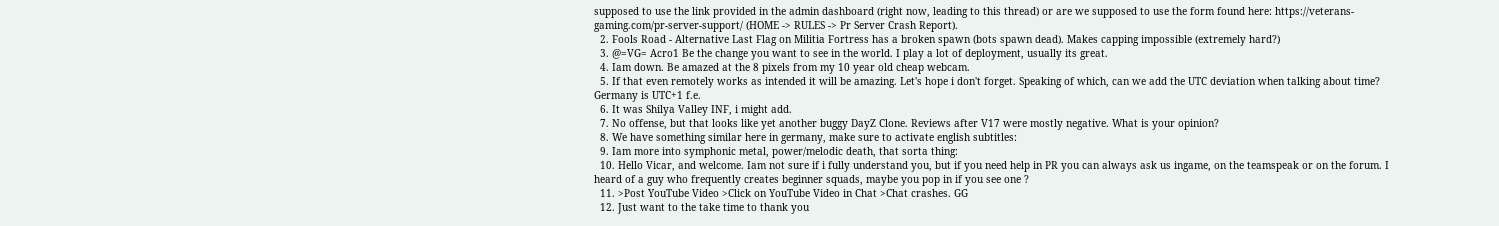supposed to use the link provided in the admin dashboard (right now, leading to this thread) or are we supposed to use the form found here: https://veterans-gaming.com/pr-server-support/ (HOME -> RULES -> Pr Server Crash Report).
  2. Fools Road - Alternative Last Flag on Militia Fortress has a broken spawn (bots spawn dead). Makes capping impossible (extremely hard?)
  3. @=VG= Acro1 Be the change you want to see in the world. I play a lot of deployment, usually its great.
  4. Iam down. Be amazed at the 8 pixels from my 10 year old cheap webcam.
  5. If that even remotely works as intended it will be amazing. Let's hope i don't forget. Speaking of which, can we add the UTC deviation when talking about time? Germany is UTC+1 f.e.
  6. It was Shilya Valley INF, i might add.
  7. No offense, but that looks like yet another buggy DayZ Clone. Reviews after V17 were mostly negative. What is your opinion?
  8. We have something similar here in germany, make sure to activate english subtitles:
  9. Iam more into symphonic metal, power/melodic death, that sorta thing:
  10. Hello Vicar, and welcome. Iam not sure if i fully understand you, but if you need help in PR you can always ask us ingame, on the teamspeak or on the forum. I heard of a guy who frequently creates beginner squads, maybe you pop in if you see one ?
  11. >Post YouTube Video >Click on YouTube Video in Chat >Chat crashes. GG
  12. Just want to the take time to thank you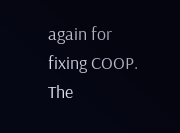again for fixing COOP. The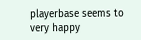playerbase seems to very happy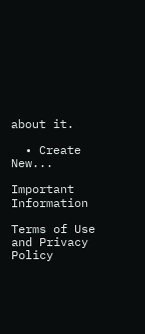about it.

  • Create New...

Important Information

Terms of Use and Privacy Policy